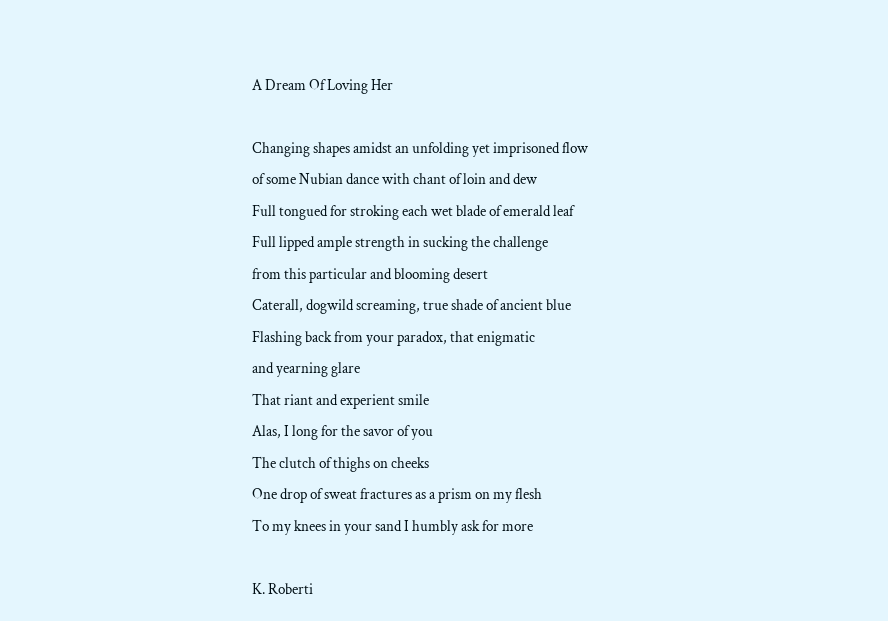A Dream Of Loving Her

Changing shapes amidst an unfolding yet imprisoned flow
of some Nubian dance with chant of loin and dew
Full tongued for stroking each wet blade of emerald leaf
Full lipped ample strength in sucking the challenge
from this particular and blooming desert
Caterall, dogwild screaming, true shade of ancient blue
Flashing back from your paradox, that enigmatic
and yearning glare
That riant and experient smile
Alas, I long for the savor of you
The clutch of thighs on cheeks
One drop of sweat fractures as a prism on my flesh
To my knees in your sand I humbly ask for more

K. Roberti